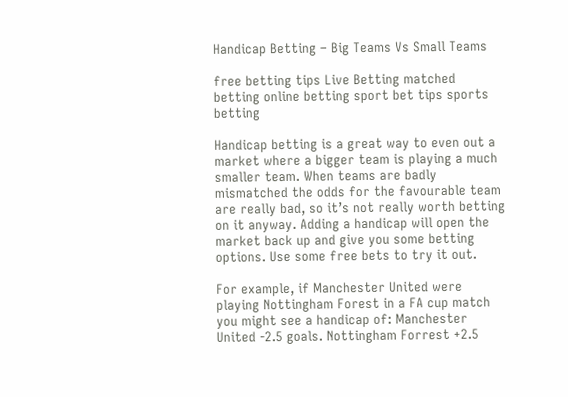Handicap Betting – Big Teams Vs Small Teams

free betting tips Live Betting matched betting online betting sport bet tips sports betting

Handicap betting is a great way to even out a market where a bigger team is playing a much smaller team. When teams are badly mismatched the odds for the favourable team are really bad, so it’s not really worth betting on it anyway. Adding a handicap will open the market back up and give you some betting options. Use some free bets to try it out.

For example, if Manchester United were playing Nottingham Forest in a FA cup match you might see a handicap of: Manchester United -2.5 goals. Nottingham Forrest +2.5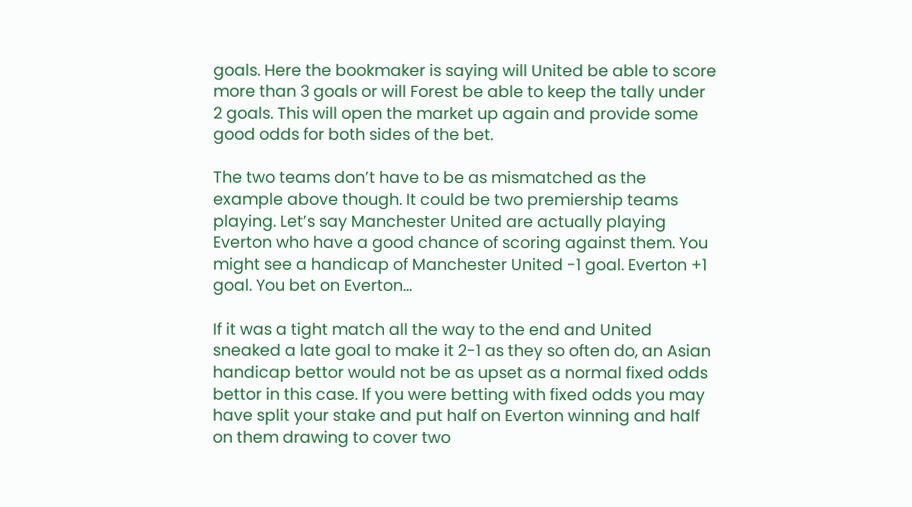goals. Here the bookmaker is saying will United be able to score more than 3 goals or will Forest be able to keep the tally under 2 goals. This will open the market up again and provide some good odds for both sides of the bet.

The two teams don’t have to be as mismatched as the example above though. It could be two premiership teams playing. Let’s say Manchester United are actually playing Everton who have a good chance of scoring against them. You might see a handicap of Manchester United -1 goal. Everton +1 goal. You bet on Everton…

If it was a tight match all the way to the end and United sneaked a late goal to make it 2-1 as they so often do, an Asian handicap bettor would not be as upset as a normal fixed odds bettor in this case. If you were betting with fixed odds you may have split your stake and put half on Everton winning and half on them drawing to cover two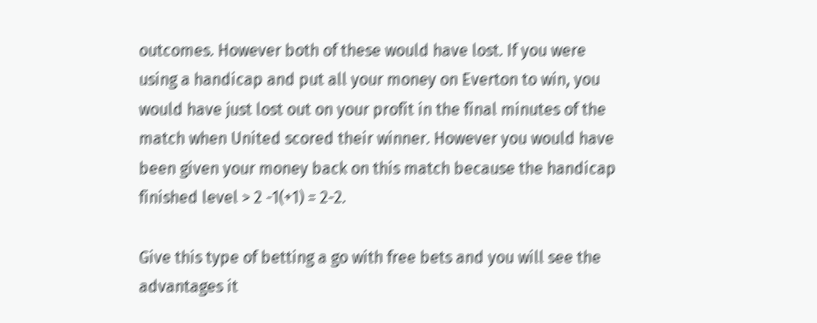outcomes. However both of these would have lost. If you were using a handicap and put all your money on Everton to win, you would have just lost out on your profit in the final minutes of the match when United scored their winner. However you would have been given your money back on this match because the handicap finished level > 2 -1(+1) = 2-2.

Give this type of betting a go with free bets and you will see the advantages it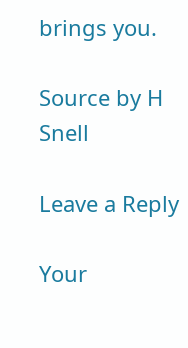brings you.

Source by H Snell

Leave a Reply

Your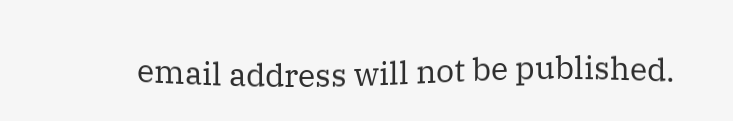email address will not be published.